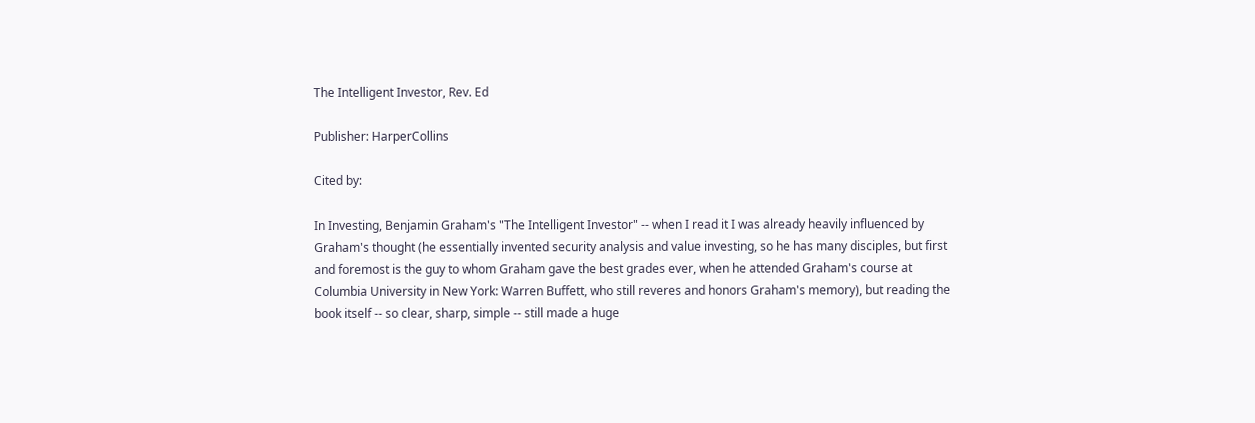The Intelligent Investor, Rev. Ed

Publisher: HarperCollins

Cited by:

In Investing, Benjamin Graham's "The Intelligent Investor" -- when I read it I was already heavily influenced by Graham's thought (he essentially invented security analysis and value investing, so he has many disciples, but first and foremost is the guy to whom Graham gave the best grades ever, when he attended Graham's course at Columbia University in New York: Warren Buffett, who still reveres and honors Graham's memory), but reading the book itself -- so clear, sharp, simple -- still made a huge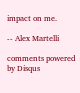impact on me.

-- Alex Martelli

comments powered by Disqus